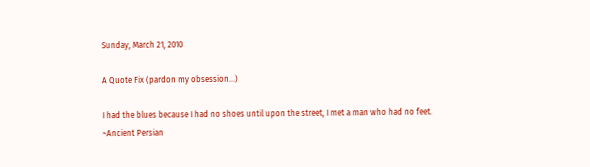Sunday, March 21, 2010

A Quote Fix (pardon my obsession...)

I had the blues because I had no shoes until upon the street, I met a man who had no feet. ~Ancient Persian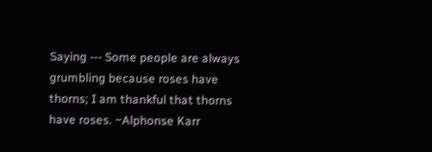Saying --- Some people are always grumbling because roses have thorns; I am thankful that thorns have roses. ~Alphonse Karr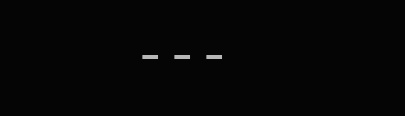---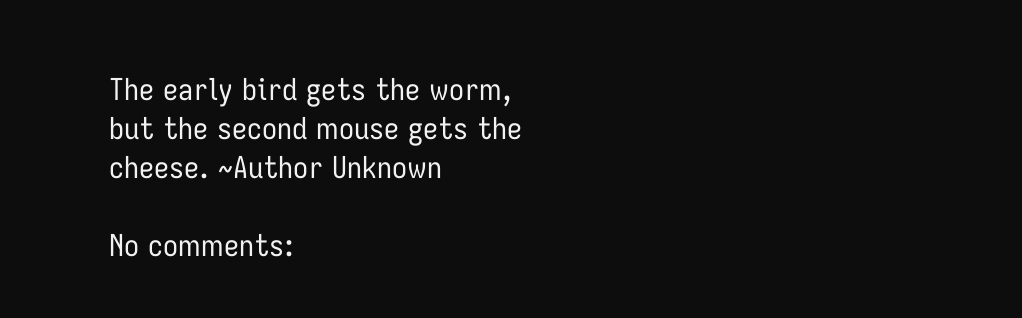The early bird gets the worm, but the second mouse gets the cheese. ~Author Unknown

No comments: